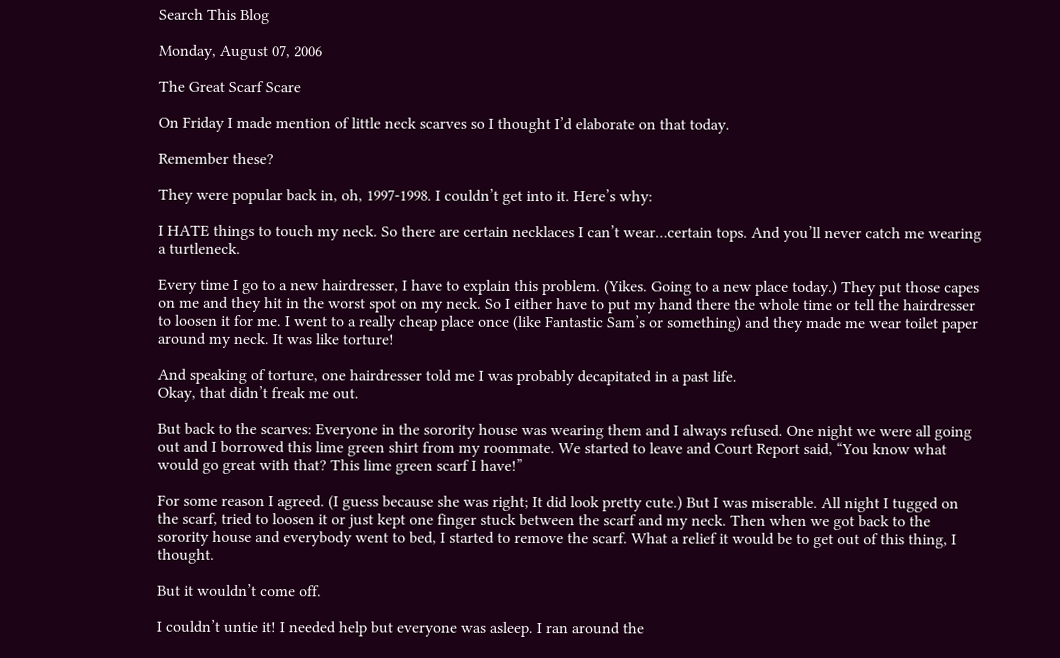Search This Blog

Monday, August 07, 2006

The Great Scarf Scare

On Friday I made mention of little neck scarves so I thought I’d elaborate on that today.

Remember these?

They were popular back in, oh, 1997-1998. I couldn’t get into it. Here’s why:

I HATE things to touch my neck. So there are certain necklaces I can’t wear…certain tops. And you’ll never catch me wearing a turtleneck.

Every time I go to a new hairdresser, I have to explain this problem. (Yikes. Going to a new place today.) They put those capes on me and they hit in the worst spot on my neck. So I either have to put my hand there the whole time or tell the hairdresser to loosen it for me. I went to a really cheap place once (like Fantastic Sam’s or something) and they made me wear toilet paper around my neck. It was like torture!

And speaking of torture, one hairdresser told me I was probably decapitated in a past life.
Okay, that didn’t freak me out.

But back to the scarves: Everyone in the sorority house was wearing them and I always refused. One night we were all going out and I borrowed this lime green shirt from my roommate. We started to leave and Court Report said, “You know what would go great with that? This lime green scarf I have!”

For some reason I agreed. (I guess because she was right; It did look pretty cute.) But I was miserable. All night I tugged on the scarf, tried to loosen it or just kept one finger stuck between the scarf and my neck. Then when we got back to the sorority house and everybody went to bed, I started to remove the scarf. What a relief it would be to get out of this thing, I thought.

But it wouldn’t come off.

I couldn’t untie it! I needed help but everyone was asleep. I ran around the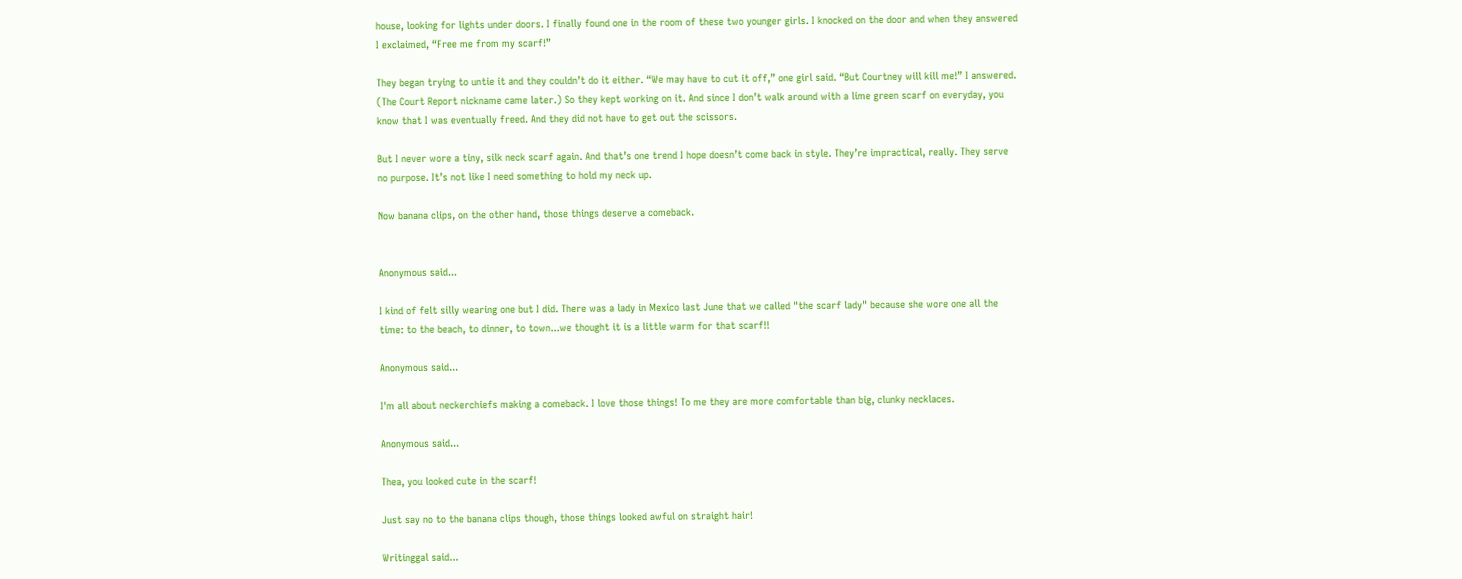house, looking for lights under doors. I finally found one in the room of these two younger girls. I knocked on the door and when they answered I exclaimed, “Free me from my scarf!”

They began trying to untie it and they couldn’t do it either. “We may have to cut it off,” one girl said. “But Courtney will kill me!” I answered. (The Court Report nickname came later.) So they kept working on it. And since I don’t walk around with a lime green scarf on everyday, you know that I was eventually freed. And they did not have to get out the scissors.

But I never wore a tiny, silk neck scarf again. And that’s one trend I hope doesn’t come back in style. They’re impractical, really. They serve no purpose. It’s not like I need something to hold my neck up.

Now banana clips, on the other hand, those things deserve a comeback.


Anonymous said...

I kind of felt silly wearing one but I did. There was a lady in Mexico last June that we called "the scarf lady" because she wore one all the time: to the beach, to dinner, to town...we thought it is a little warm for that scarf!!

Anonymous said...

I'm all about neckerchiefs making a comeback. I love those things! To me they are more comfortable than big, clunky necklaces.

Anonymous said...

Thea, you looked cute in the scarf!

Just say no to the banana clips though, those things looked awful on straight hair!

Writinggal said...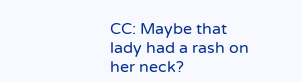CC: Maybe that lady had a rash on her neck?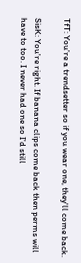TfT: You're a trendsetter so if you wear one, they'll come back.

SisK: You're right. If banana clips come back then perms will have to too. I never had one so I'd still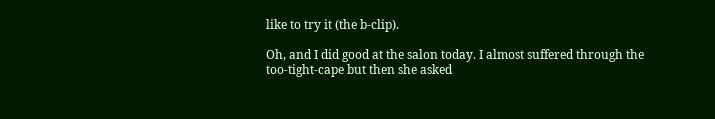like to try it (the b-clip).

Oh, and I did good at the salon today. I almost suffered through the too-tight-cape but then she asked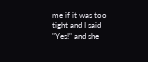me if it was too tight and I said "Yes!" and she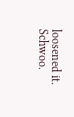loosened it. Schwoo.